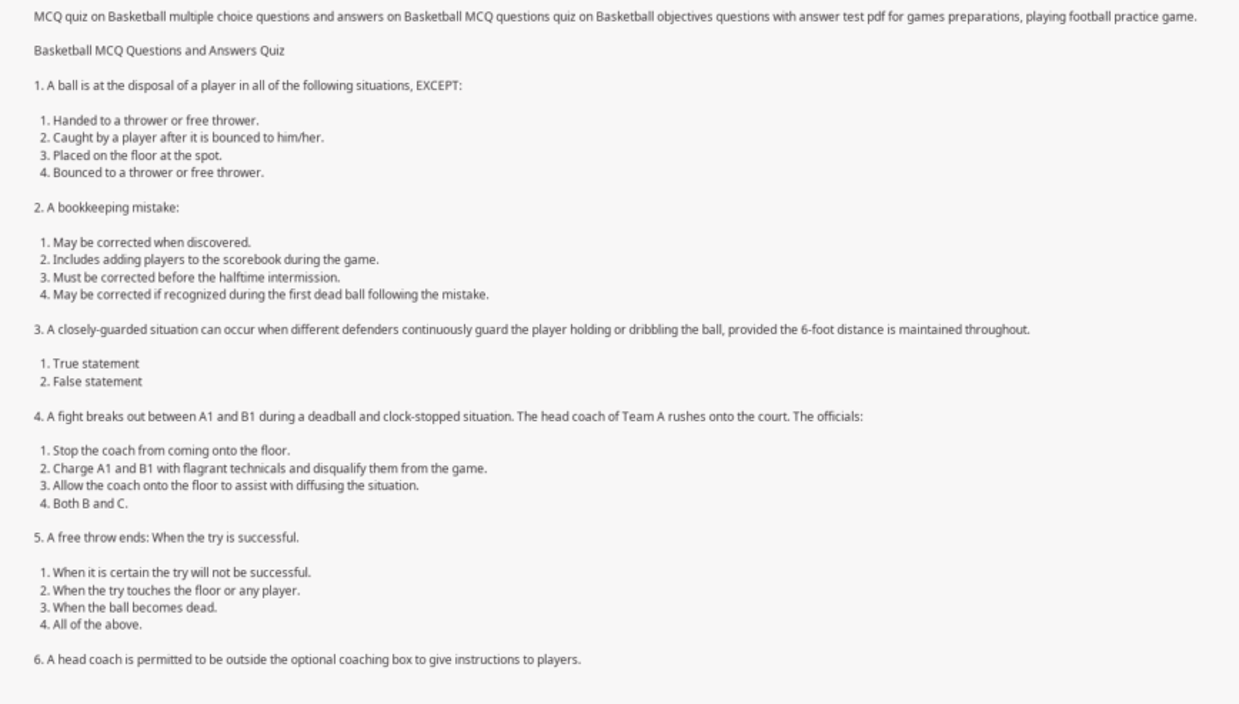MCQ quiz on Basketball multiple choice questions and answers on Basketball MCQ questions quiz on Basketball objectives questions with answer test pdf for games preparations, playing football practice game.

Basketball MCQ Questions and Answers Quiz

1. A ball is at the disposal of a player in all of the following situations, EXCEPT:

  1. Handed to a thrower or free thrower.
  2. Caught by a player after it is bounced to him/her.
  3. Placed on the floor at the spot.
  4. Bounced to a thrower or free thrower.

2. A bookkeeping mistake:

  1. May be corrected when discovered.
  2. Includes adding players to the scorebook during the game.
  3. Must be corrected before the halftime intermission.
  4. May be corrected if recognized during the first dead ball following the mistake.

3. A closely-guarded situation can occur when different defenders continuously guard the player holding or dribbling the ball, provided the 6-foot distance is maintained throughout.

  1. True statement
  2. False statement

4. A fight breaks out between A1 and B1 during a deadball and clock-stopped situation. The head coach of Team A rushes onto the court. The officials:

  1. Stop the coach from coming onto the floor.
  2. Charge A1 and B1 with flagrant technicals and disqualify them from the game.
  3. Allow the coach onto the floor to assist with diffusing the situation.
  4. Both B and C.

5. A free throw ends: When the try is successful.

  1. When it is certain the try will not be successful.
  2. When the try touches the floor or any player.
  3. When the ball becomes dead.
  4. All of the above.

6. A head coach is permitted to be outside the optional coaching box to give instructions to players.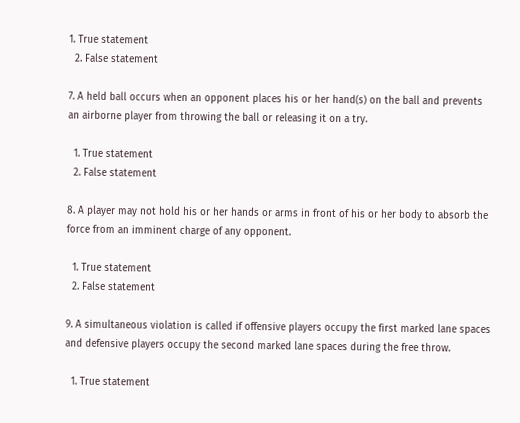1. True statement
  2. False statement

7. A held ball occurs when an opponent places his or her hand(s) on the ball and prevents an airborne player from throwing the ball or releasing it on a try.

  1. True statement
  2. False statement

8. A player may not hold his or her hands or arms in front of his or her body to absorb the force from an imminent charge of any opponent.

  1. True statement
  2. False statement

9. A simultaneous violation is called if offensive players occupy the first marked lane spaces and defensive players occupy the second marked lane spaces during the free throw.

  1. True statement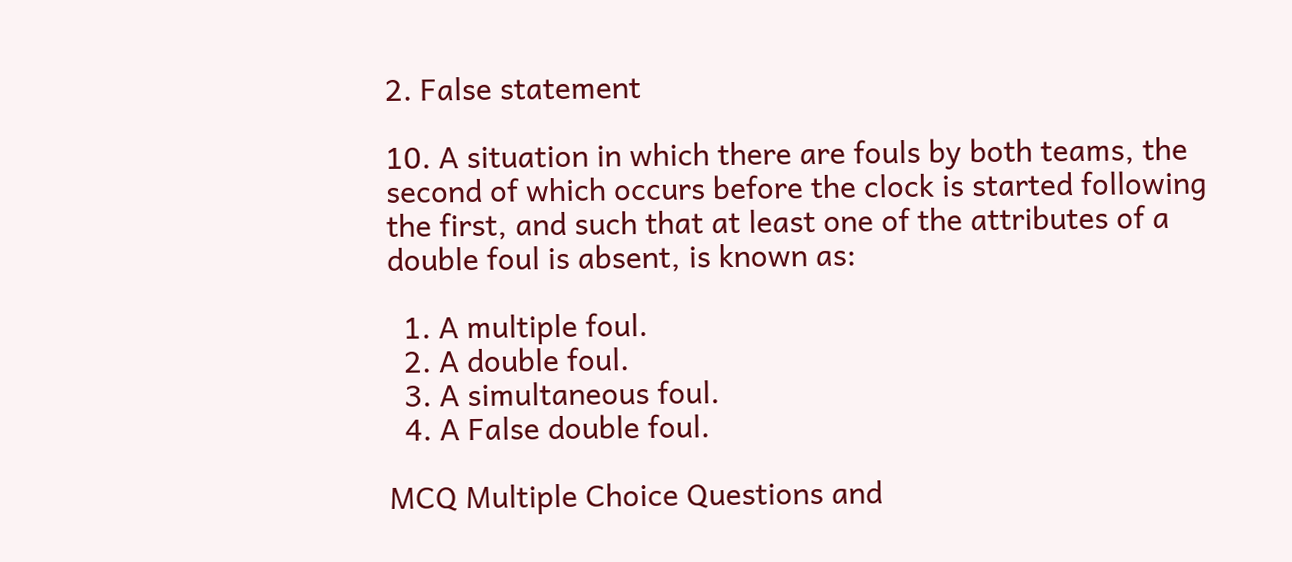2. False statement

10. A situation in which there are fouls by both teams, the second of which occurs before the clock is started following the first, and such that at least one of the attributes of a double foul is absent, is known as:

  1. A multiple foul.
  2. A double foul.
  3. A simultaneous foul.
  4. A False double foul.

MCQ Multiple Choice Questions and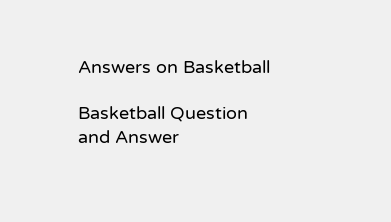Answers on Basketball

Basketball Question and Answer